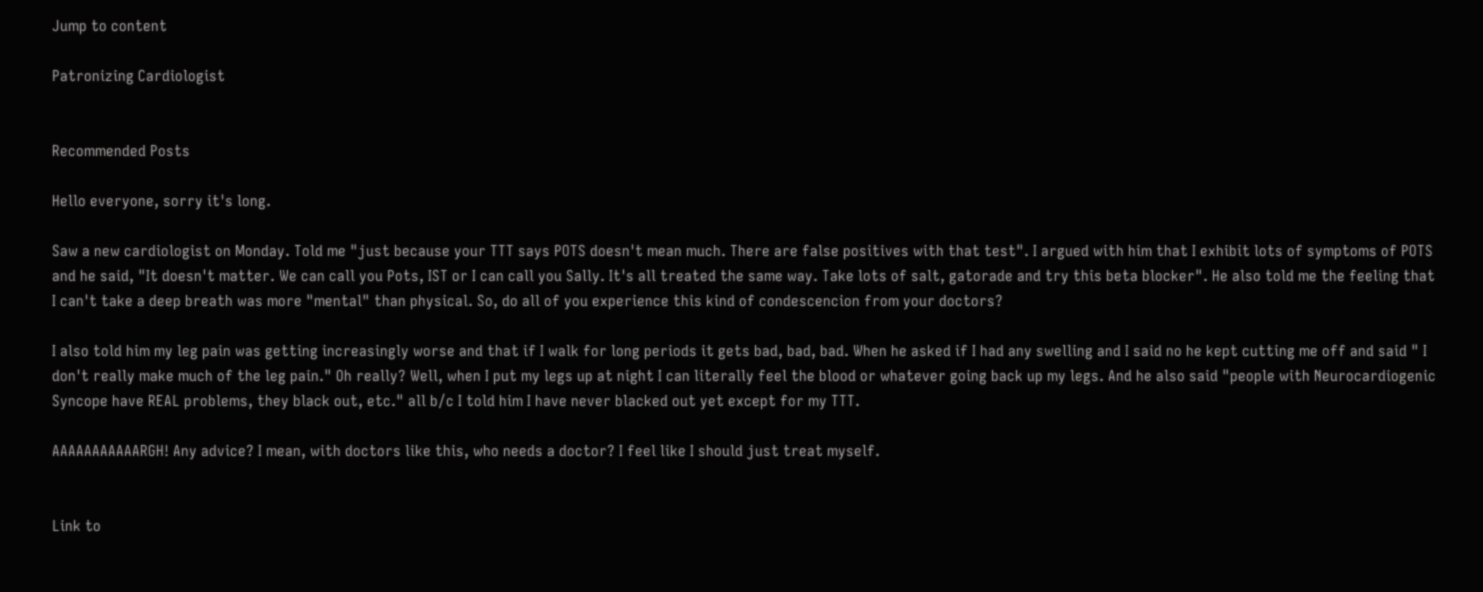Jump to content

Patronizing Cardiologist


Recommended Posts

Hello everyone, sorry it's long.

Saw a new cardiologist on Monday. Told me "just because your TTT says POTS doesn't mean much. There are false positives with that test". I argued with him that I exhibit lots of symptoms of POTS and he said, "It doesn't matter. We can call you Pots, IST or I can call you Sally. It's all treated the same way. Take lots of salt, gatorade and try this beta blocker". He also told me the feeling that I can't take a deep breath was more "mental" than physical. So, do all of you experience this kind of condescencion from your doctors?

I also told him my leg pain was getting increasingly worse and that if I walk for long periods it gets bad, bad, bad. When he asked if I had any swelling and I said no he kept cutting me off and said " I don't really make much of the leg pain." Oh really? Well, when I put my legs up at night I can literally feel the blood or whatever going back up my legs. And he also said "people with Neurocardiogenic Syncope have REAL problems, they black out, etc." all b/c I told him I have never blacked out yet except for my TTT.

AAAAAAAAAAARGH! Any advice? I mean, with doctors like this, who needs a doctor? I feel like I should just treat myself.


Link to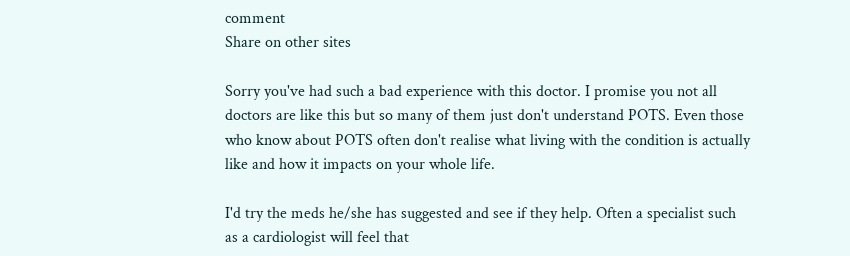comment
Share on other sites

Sorry you've had such a bad experience with this doctor. I promise you not all doctors are like this but so many of them just don't understand POTS. Even those who know about POTS often don't realise what living with the condition is actually like and how it impacts on your whole life.

I'd try the meds he/she has suggested and see if they help. Often a specialist such as a cardiologist will feel that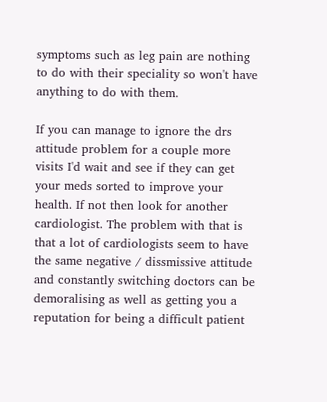symptoms such as leg pain are nothing to do with their speciality so won't have anything to do with them.

If you can manage to ignore the drs attitude problem for a couple more visits I'd wait and see if they can get your meds sorted to improve your health. If not then look for another cardiologist. The problem with that is that a lot of cardiologists seem to have the same negative / dissmissive attitude and constantly switching doctors can be demoralising as well as getting you a reputation for being a difficult patient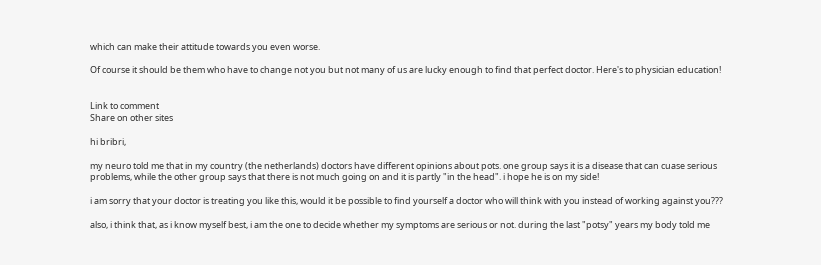which can make their attitude towards you even worse.

Of course it should be them who have to change not you but not many of us are lucky enough to find that perfect doctor. Here's to physician education!


Link to comment
Share on other sites

hi bribri,

my neuro told me that in my country (the netherlands) doctors have different opinions about pots. one group says it is a disease that can cuase serious problems, while the other group says that there is not much going on and it is partly "in the head". i hope he is on my side!

i am sorry that your doctor is treating you like this, would it be possible to find yourself a doctor who will think with you instead of working against you???

also, i think that, as i know myself best, i am the one to decide whether my symptoms are serious or not. during the last "potsy" years my body told me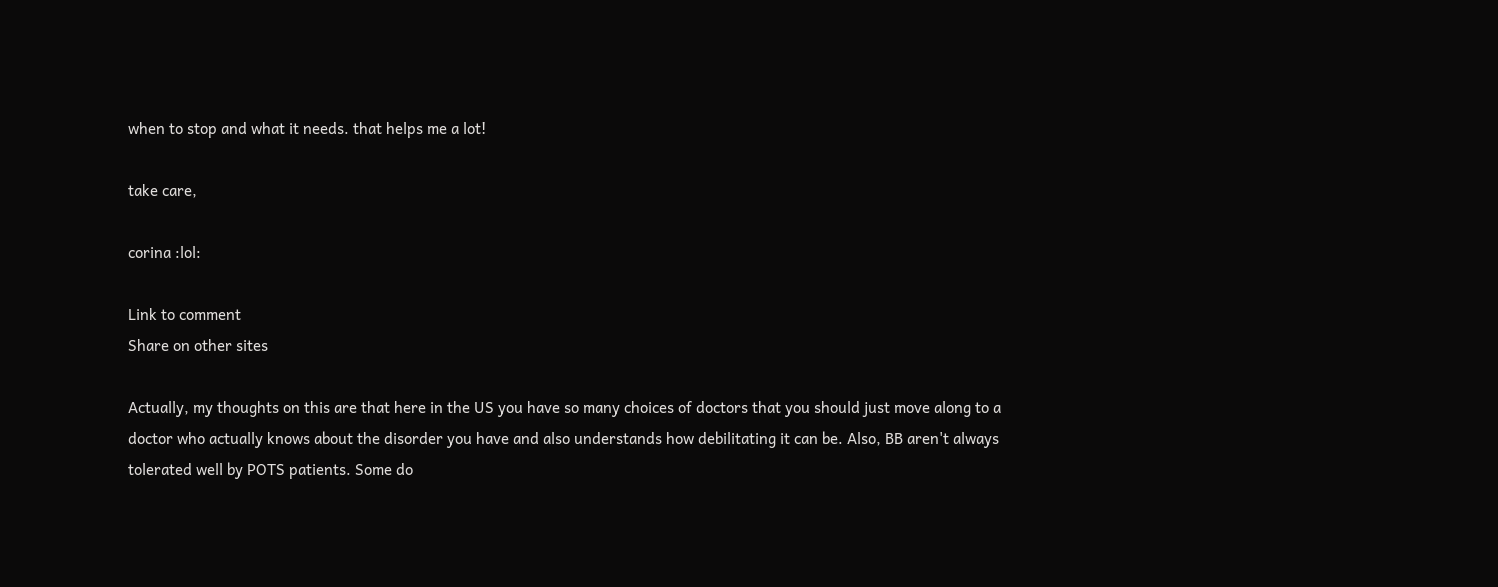when to stop and what it needs. that helps me a lot!

take care,

corina :lol:

Link to comment
Share on other sites

Actually, my thoughts on this are that here in the US you have so many choices of doctors that you should just move along to a doctor who actually knows about the disorder you have and also understands how debilitating it can be. Also, BB aren't always tolerated well by POTS patients. Some do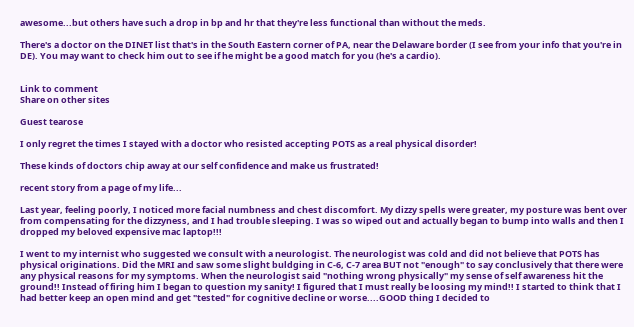awesome...but others have such a drop in bp and hr that they're less functional than without the meds.

There's a doctor on the DINET list that's in the South Eastern corner of PA, near the Delaware border (I see from your info that you're in DE). You may want to check him out to see if he might be a good match for you (he's a cardio).


Link to comment
Share on other sites

Guest tearose

I only regret the times I stayed with a doctor who resisted accepting POTS as a real physical disorder!

These kinds of doctors chip away at our self confidence and make us frustrated!

recent story from a page of my life...

Last year, feeling poorly, I noticed more facial numbness and chest discomfort. My dizzy spells were greater, my posture was bent over from compensating for the dizzyness, and I had trouble sleeping. I was so wiped out and actually began to bump into walls and then I dropped my beloved expensive mac laptop!!!

I went to my internist who suggested we consult with a neurologist. The neurologist was cold and did not believe that POTS has physical originations. Did the MRI and saw some slight buldging in C-6, C-7 area BUT not "enough" to say conclusively that there were any physical reasons for my symptoms. When the neurologist said "nothing wrong physically" my sense of self awareness hit the ground!! Instead of firing him I began to question my sanity! I figured that I must really be loosing my mind!! I started to think that I had better keep an open mind and get "tested" for cognitive decline or worse....GOOD thing I decided to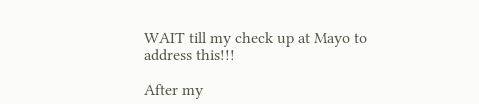WAIT till my check up at Mayo to address this!!!

After my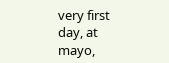very first day, at mayo,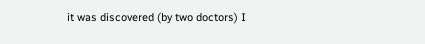it was discovered (by two doctors) I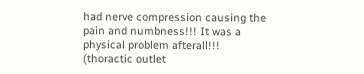had nerve compression causing the pain and numbness!!! It was a physical problem afterall!!! (thoractic outlet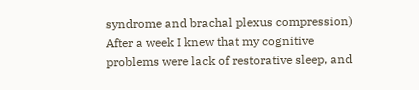syndrome and brachal plexus compression) After a week I knew that my cognitive problems were lack of restorative sleep, and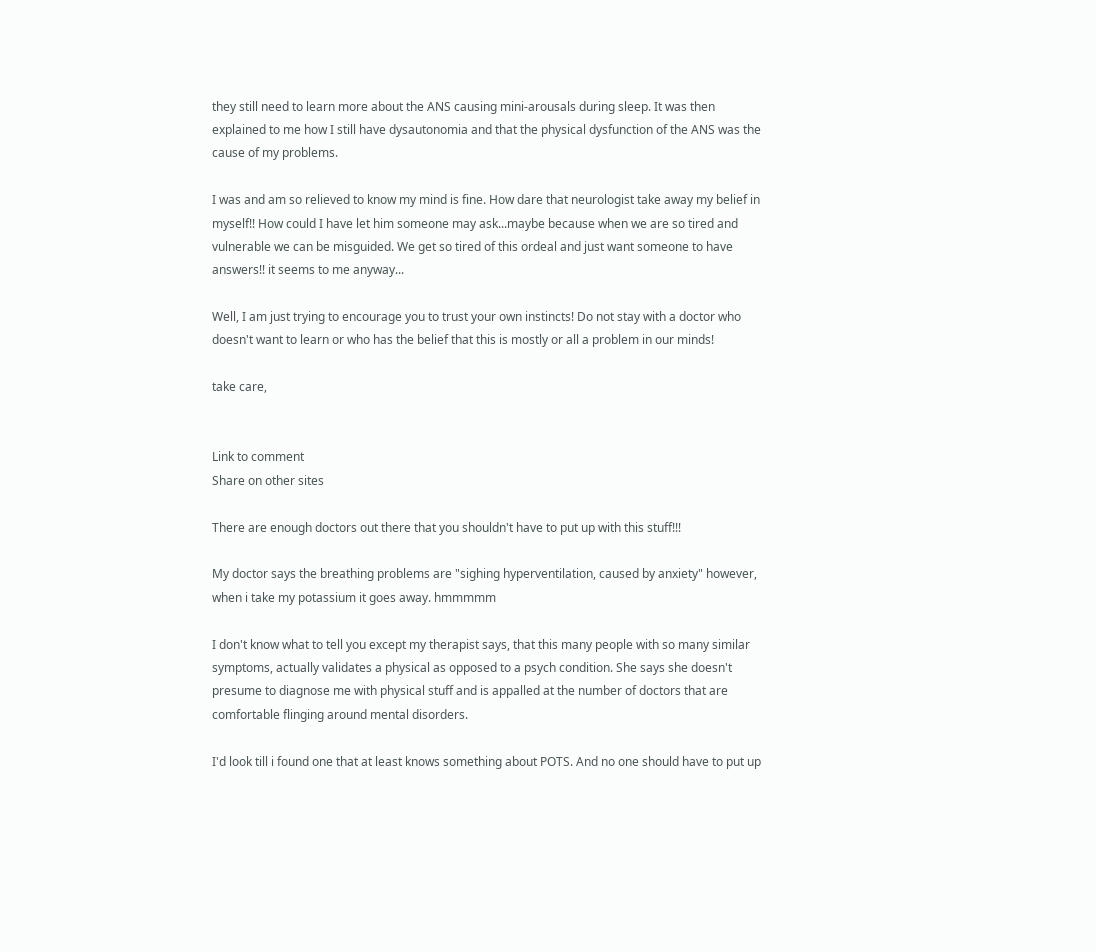they still need to learn more about the ANS causing mini-arousals during sleep. It was then explained to me how I still have dysautonomia and that the physical dysfunction of the ANS was the cause of my problems.

I was and am so relieved to know my mind is fine. How dare that neurologist take away my belief in myself!! How could I have let him someone may ask...maybe because when we are so tired and vulnerable we can be misguided. We get so tired of this ordeal and just want someone to have answers!! it seems to me anyway...

Well, I am just trying to encourage you to trust your own instincts! Do not stay with a doctor who doesn't want to learn or who has the belief that this is mostly or all a problem in our minds!

take care,


Link to comment
Share on other sites

There are enough doctors out there that you shouldn't have to put up with this stuff!!!

My doctor says the breathing problems are "sighing hyperventilation, caused by anxiety" however, when i take my potassium it goes away. hmmmmm

I don't know what to tell you except my therapist says, that this many people with so many similar symptoms, actually validates a physical as opposed to a psych condition. She says she doesn't presume to diagnose me with physical stuff and is appalled at the number of doctors that are comfortable flinging around mental disorders.

I'd look till i found one that at least knows something about POTS. And no one should have to put up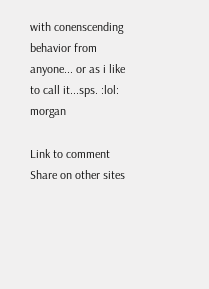with conenscending behavior from anyone... or as i like to call it...sps. :lol: morgan

Link to comment
Share on other sites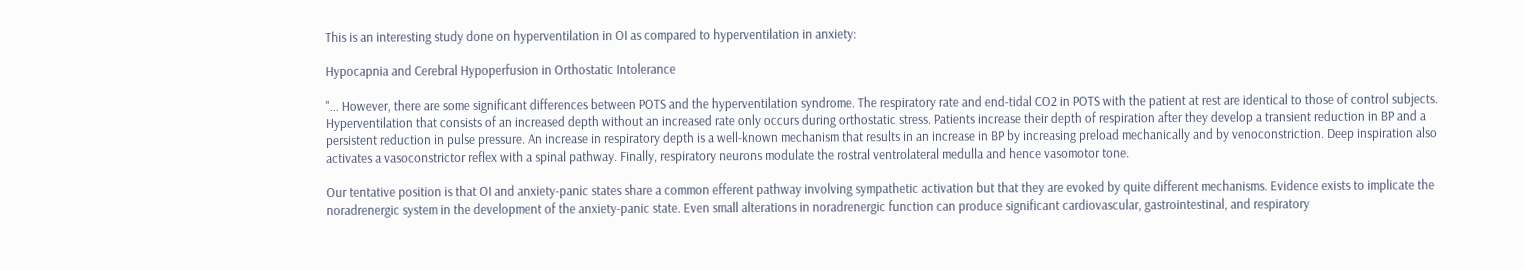This is an interesting study done on hyperventilation in OI as compared to hyperventilation in anxiety:

Hypocapnia and Cerebral Hypoperfusion in Orthostatic Intolerance

"... However, there are some significant differences between POTS and the hyperventilation syndrome. The respiratory rate and end-tidal CO2 in POTS with the patient at rest are identical to those of control subjects. Hyperventilation that consists of an increased depth without an increased rate only occurs during orthostatic stress. Patients increase their depth of respiration after they develop a transient reduction in BP and a persistent reduction in pulse pressure. An increase in respiratory depth is a well-known mechanism that results in an increase in BP by increasing preload mechanically and by venoconstriction. Deep inspiration also activates a vasoconstrictor reflex with a spinal pathway. Finally, respiratory neurons modulate the rostral ventrolateral medulla and hence vasomotor tone.

Our tentative position is that OI and anxiety-panic states share a common efferent pathway involving sympathetic activation but that they are evoked by quite different mechanisms. Evidence exists to implicate the noradrenergic system in the development of the anxiety-panic state. Even small alterations in noradrenergic function can produce significant cardiovascular, gastrointestinal, and respiratory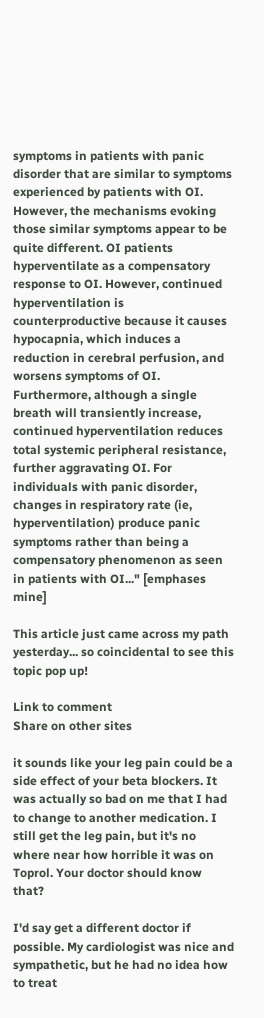symptoms in patients with panic disorder that are similar to symptoms experienced by patients with OI. However, the mechanisms evoking those similar symptoms appear to be quite different. OI patients hyperventilate as a compensatory response to OI. However, continued hyperventilation is counterproductive because it causes hypocapnia, which induces a reduction in cerebral perfusion, and worsens symptoms of OI. Furthermore, although a single breath will transiently increase, continued hyperventilation reduces total systemic peripheral resistance, further aggravating OI. For individuals with panic disorder, changes in respiratory rate (ie, hyperventilation) produce panic symptoms rather than being a compensatory phenomenon as seen in patients with OI..." [emphases mine]

This article just came across my path yesterday... so coincidental to see this topic pop up!

Link to comment
Share on other sites

it sounds like your leg pain could be a side effect of your beta blockers. It was actually so bad on me that I had to change to another medication. I still get the leg pain, but it's no where near how horrible it was on Toprol. Your doctor should know that?

I'd say get a different doctor if possible. My cardiologist was nice and sympathetic, but he had no idea how to treat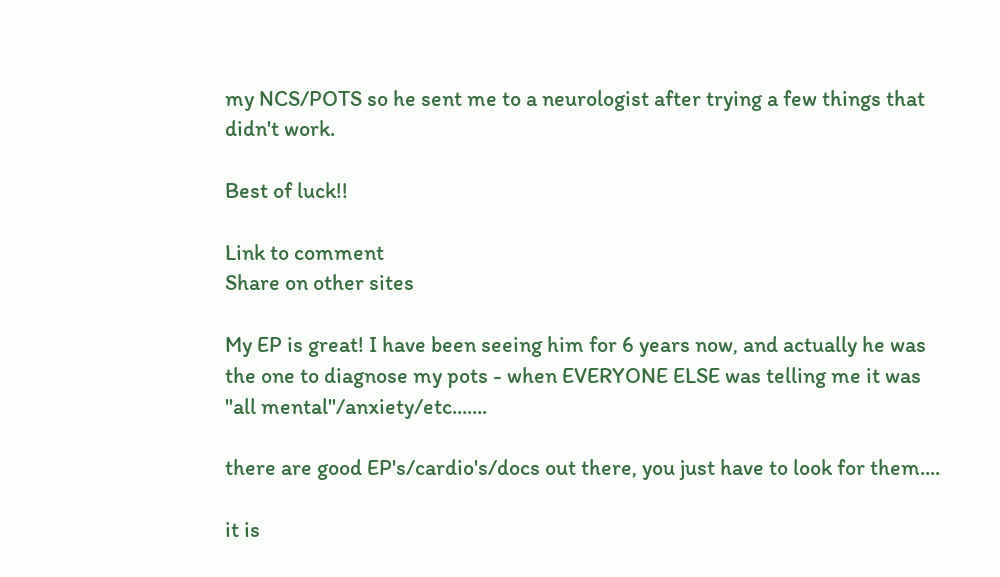my NCS/POTS so he sent me to a neurologist after trying a few things that didn't work.

Best of luck!!

Link to comment
Share on other sites

My EP is great! I have been seeing him for 6 years now, and actually he was the one to diagnose my pots - when EVERYONE ELSE was telling me it was "all mental"/anxiety/etc.......

there are good EP's/cardio's/docs out there, you just have to look for them....

it is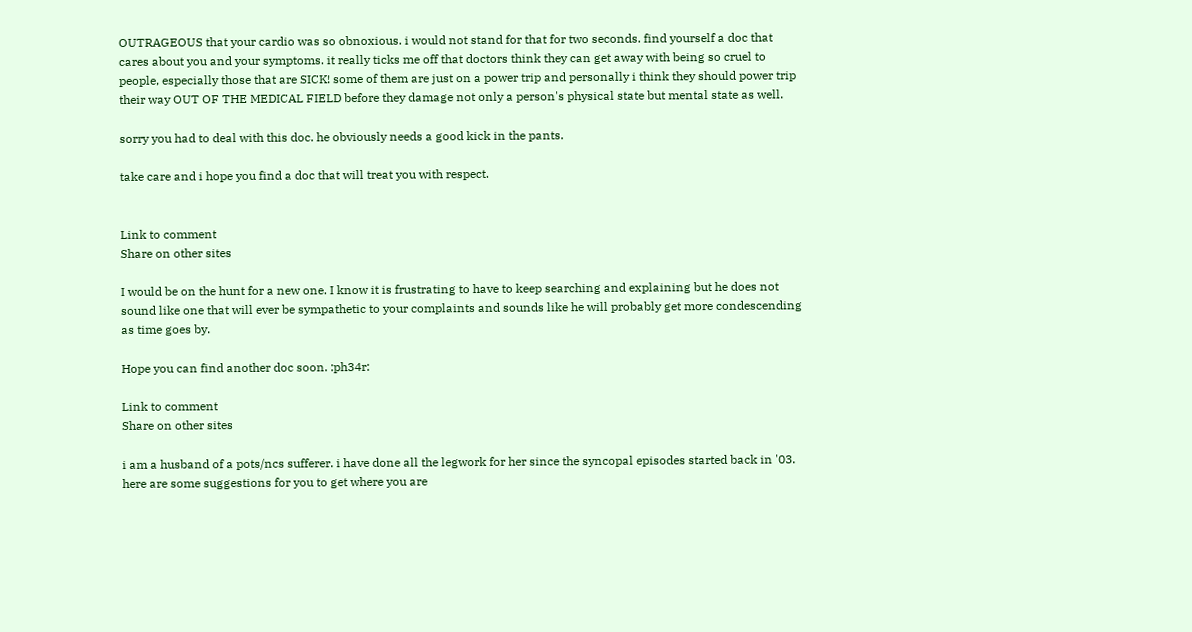OUTRAGEOUS that your cardio was so obnoxious. i would not stand for that for two seconds. find yourself a doc that cares about you and your symptoms. it really ticks me off that doctors think they can get away with being so cruel to people, especially those that are SICK! some of them are just on a power trip and personally i think they should power trip their way OUT OF THE MEDICAL FIELD before they damage not only a person's physical state but mental state as well.

sorry you had to deal with this doc. he obviously needs a good kick in the pants.

take care and i hope you find a doc that will treat you with respect.


Link to comment
Share on other sites

I would be on the hunt for a new one. I know it is frustrating to have to keep searching and explaining but he does not sound like one that will ever be sympathetic to your complaints and sounds like he will probably get more condescending as time goes by.

Hope you can find another doc soon. :ph34r:

Link to comment
Share on other sites

i am a husband of a pots/ncs sufferer. i have done all the legwork for her since the syncopal episodes started back in '03. here are some suggestions for you to get where you are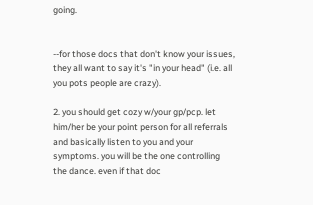going.


--for those docs that don't know your issues, they all want to say it's "in your head" (i.e. all you pots people are crazy).

2. you should get cozy w/your gp/pcp. let him/her be your point person for all referrals and basically listen to you and your symptoms. you will be the one controlling the dance. even if that doc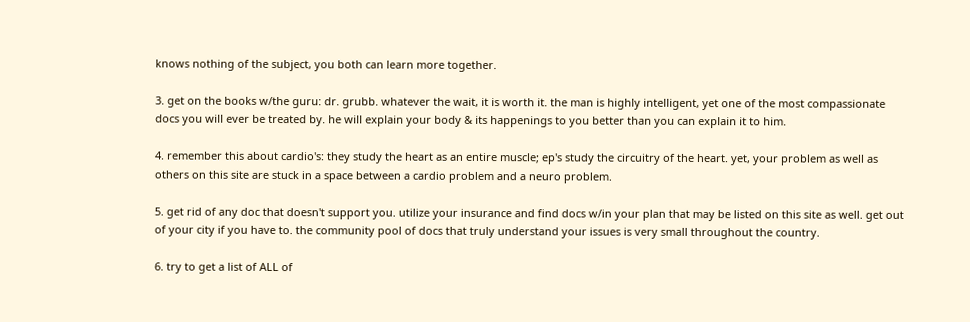knows nothing of the subject, you both can learn more together.

3. get on the books w/the guru: dr. grubb. whatever the wait, it is worth it. the man is highly intelligent, yet one of the most compassionate docs you will ever be treated by. he will explain your body & its happenings to you better than you can explain it to him.

4. remember this about cardio's: they study the heart as an entire muscle; ep's study the circuitry of the heart. yet, your problem as well as others on this site are stuck in a space between a cardio problem and a neuro problem.

5. get rid of any doc that doesn't support you. utilize your insurance and find docs w/in your plan that may be listed on this site as well. get out of your city if you have to. the community pool of docs that truly understand your issues is very small throughout the country.

6. try to get a list of ALL of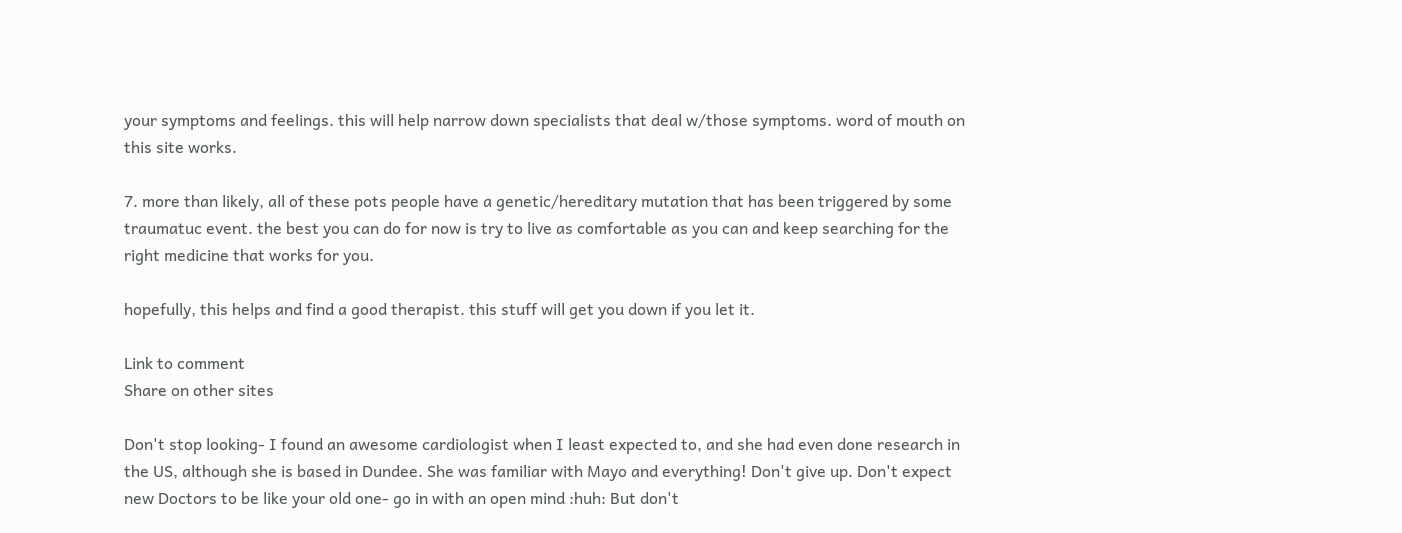your symptoms and feelings. this will help narrow down specialists that deal w/those symptoms. word of mouth on this site works.

7. more than likely, all of these pots people have a genetic/hereditary mutation that has been triggered by some traumatuc event. the best you can do for now is try to live as comfortable as you can and keep searching for the right medicine that works for you.

hopefully, this helps and find a good therapist. this stuff will get you down if you let it.

Link to comment
Share on other sites

Don't stop looking- I found an awesome cardiologist when I least expected to, and she had even done research in the US, although she is based in Dundee. She was familiar with Mayo and everything! Don't give up. Don't expect new Doctors to be like your old one- go in with an open mind :huh: But don't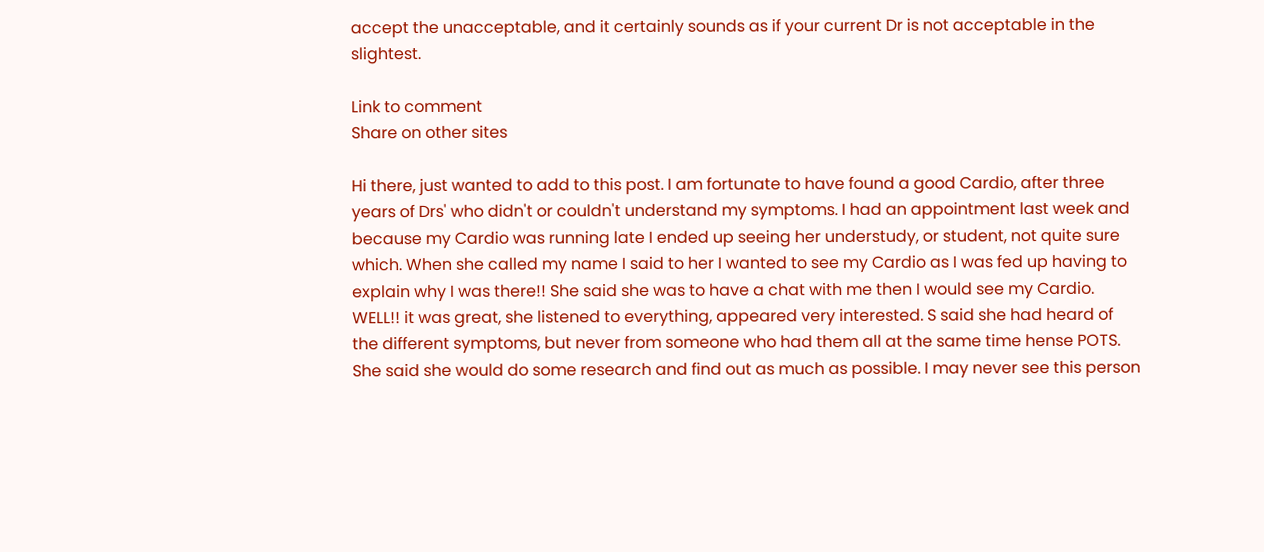accept the unacceptable, and it certainly sounds as if your current Dr is not acceptable in the slightest.

Link to comment
Share on other sites

Hi there, just wanted to add to this post. I am fortunate to have found a good Cardio, after three years of Drs' who didn't or couldn't understand my symptoms. I had an appointment last week and because my Cardio was running late I ended up seeing her understudy, or student, not quite sure which. When she called my name I said to her I wanted to see my Cardio as I was fed up having to explain why I was there!! She said she was to have a chat with me then I would see my Cardio. WELL!! it was great, she listened to everything, appeared very interested. S said she had heard of the different symptoms, but never from someone who had them all at the same time hense POTS. She said she would do some research and find out as much as possible. I may never see this person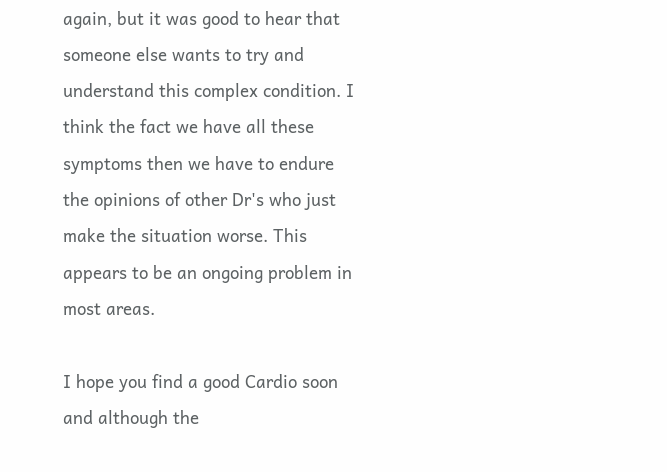again, but it was good to hear that someone else wants to try and understand this complex condition. I think the fact we have all these symptoms then we have to endure the opinions of other Dr's who just make the situation worse. This appears to be an ongoing problem in most areas.

I hope you find a good Cardio soon and although the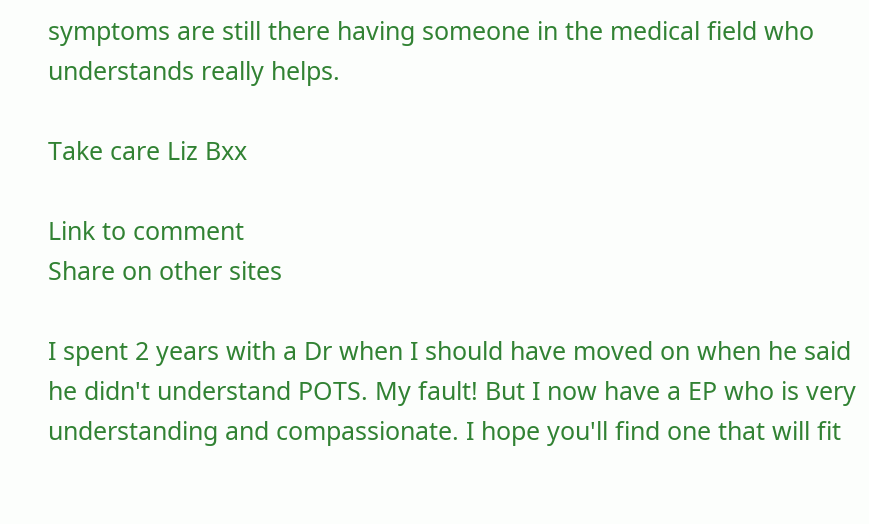symptoms are still there having someone in the medical field who understands really helps.

Take care Liz Bxx

Link to comment
Share on other sites

I spent 2 years with a Dr when I should have moved on when he said he didn't understand POTS. My fault! But I now have a EP who is very understanding and compassionate. I hope you'll find one that will fit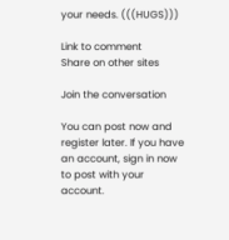your needs. (((HUGS)))

Link to comment
Share on other sites

Join the conversation

You can post now and register later. If you have an account, sign in now to post with your account.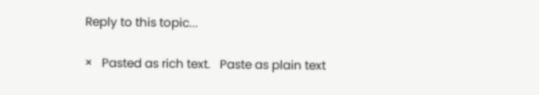Reply to this topic...

×   Pasted as rich text.   Paste as plain text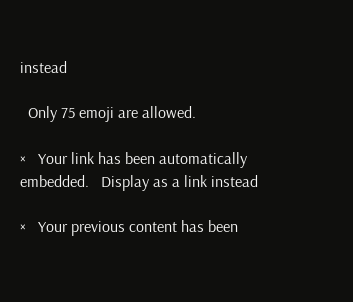instead

  Only 75 emoji are allowed.

×   Your link has been automatically embedded.   Display as a link instead

×   Your previous content has been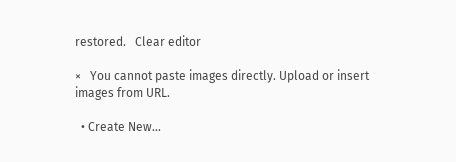restored.   Clear editor

×   You cannot paste images directly. Upload or insert images from URL.

  • Create New...